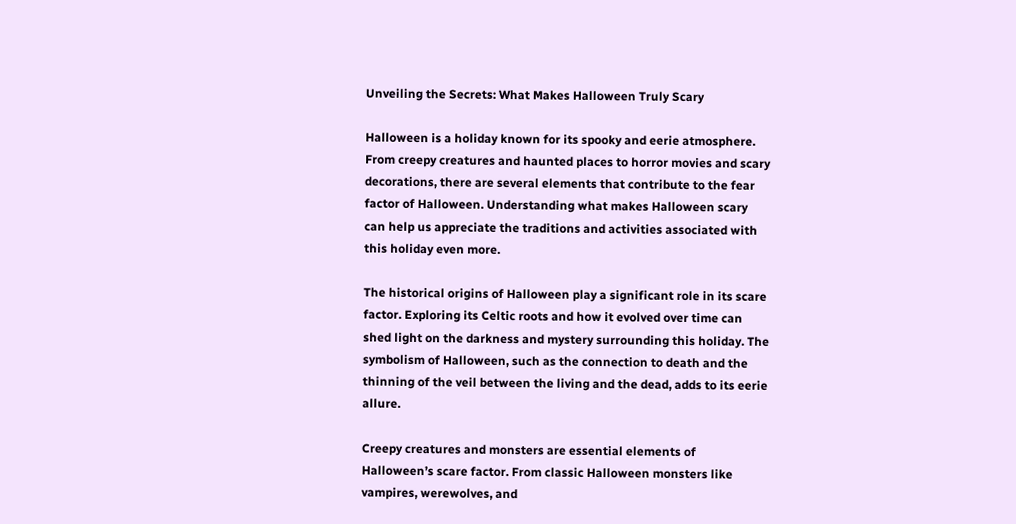Unveiling the Secrets: What Makes Halloween Truly Scary

Halloween is a holiday known for its spooky and eerie atmosphere. From creepy creatures and haunted places to horror movies and scary decorations, there are several elements that contribute to the fear factor of Halloween. Understanding what makes Halloween scary can help us appreciate the traditions and activities associated with this holiday even more.

The historical origins of Halloween play a significant role in its scare factor. Exploring its Celtic roots and how it evolved over time can shed light on the darkness and mystery surrounding this holiday. The symbolism of Halloween, such as the connection to death and the thinning of the veil between the living and the dead, adds to its eerie allure.

Creepy creatures and monsters are essential elements of Halloween’s scare factor. From classic Halloween monsters like vampires, werewolves, and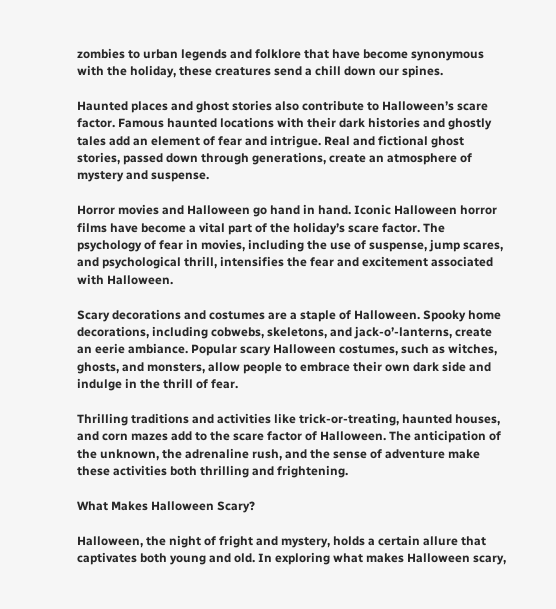zombies to urban legends and folklore that have become synonymous with the holiday, these creatures send a chill down our spines.

Haunted places and ghost stories also contribute to Halloween’s scare factor. Famous haunted locations with their dark histories and ghostly tales add an element of fear and intrigue. Real and fictional ghost stories, passed down through generations, create an atmosphere of mystery and suspense.

Horror movies and Halloween go hand in hand. Iconic Halloween horror films have become a vital part of the holiday’s scare factor. The psychology of fear in movies, including the use of suspense, jump scares, and psychological thrill, intensifies the fear and excitement associated with Halloween.

Scary decorations and costumes are a staple of Halloween. Spooky home decorations, including cobwebs, skeletons, and jack-o’-lanterns, create an eerie ambiance. Popular scary Halloween costumes, such as witches, ghosts, and monsters, allow people to embrace their own dark side and indulge in the thrill of fear.

Thrilling traditions and activities like trick-or-treating, haunted houses, and corn mazes add to the scare factor of Halloween. The anticipation of the unknown, the adrenaline rush, and the sense of adventure make these activities both thrilling and frightening.

What Makes Halloween Scary?

Halloween, the night of fright and mystery, holds a certain allure that captivates both young and old. In exploring what makes Halloween scary,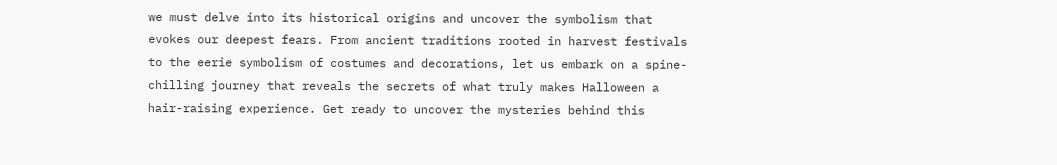we must delve into its historical origins and uncover the symbolism that evokes our deepest fears. From ancient traditions rooted in harvest festivals to the eerie symbolism of costumes and decorations, let us embark on a spine-chilling journey that reveals the secrets of what truly makes Halloween a hair-raising experience. Get ready to uncover the mysteries behind this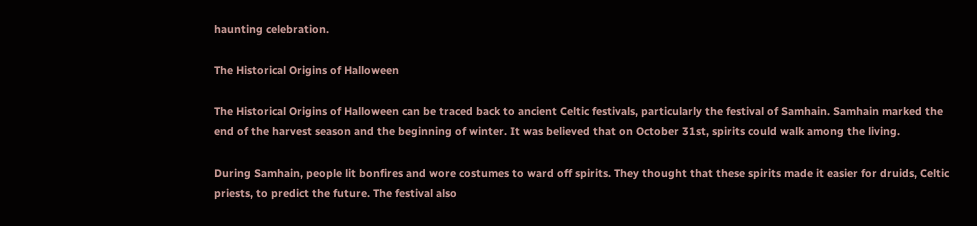haunting celebration.

The Historical Origins of Halloween

The Historical Origins of Halloween can be traced back to ancient Celtic festivals, particularly the festival of Samhain. Samhain marked the end of the harvest season and the beginning of winter. It was believed that on October 31st, spirits could walk among the living.

During Samhain, people lit bonfires and wore costumes to ward off spirits. They thought that these spirits made it easier for druids, Celtic priests, to predict the future. The festival also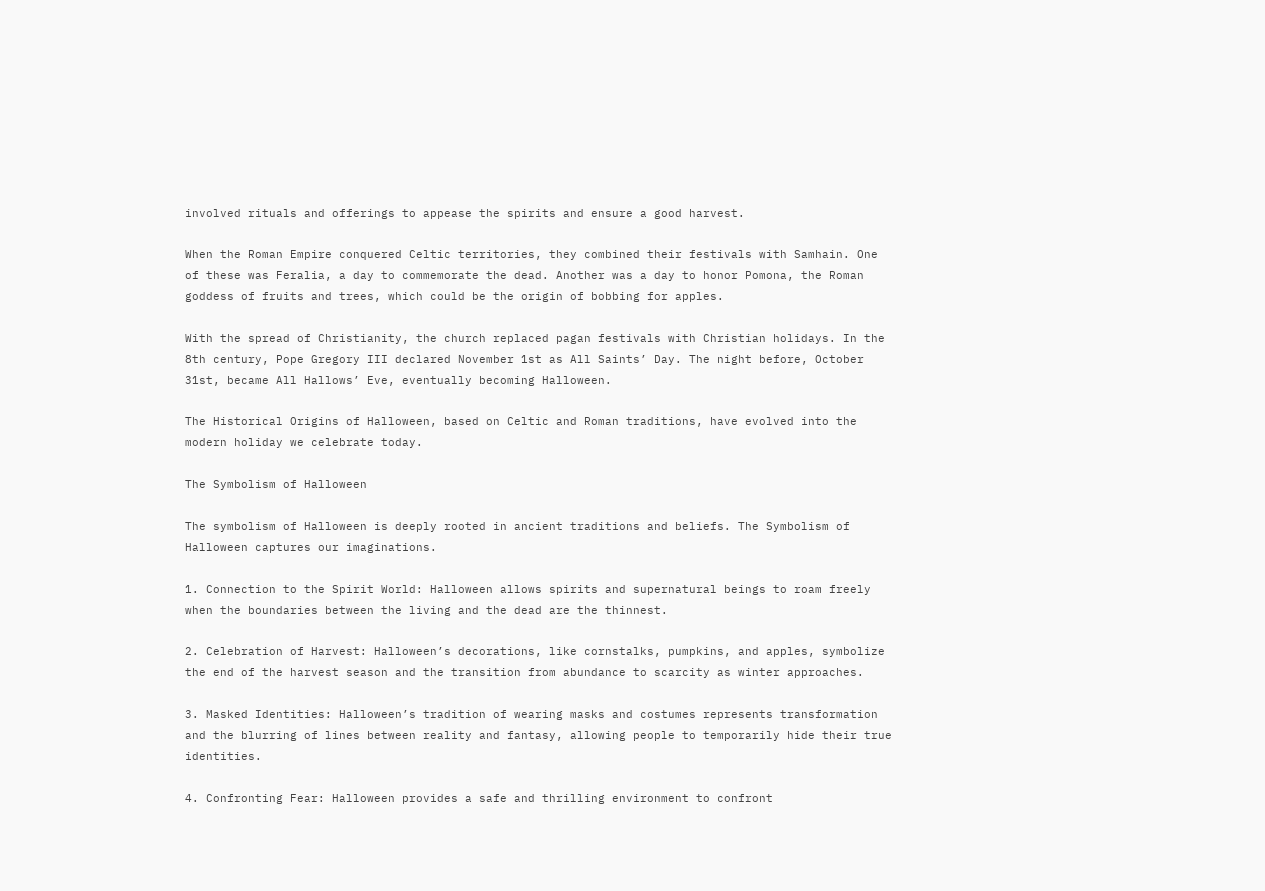involved rituals and offerings to appease the spirits and ensure a good harvest.

When the Roman Empire conquered Celtic territories, they combined their festivals with Samhain. One of these was Feralia, a day to commemorate the dead. Another was a day to honor Pomona, the Roman goddess of fruits and trees, which could be the origin of bobbing for apples.

With the spread of Christianity, the church replaced pagan festivals with Christian holidays. In the 8th century, Pope Gregory III declared November 1st as All Saints’ Day. The night before, October 31st, became All Hallows’ Eve, eventually becoming Halloween.

The Historical Origins of Halloween, based on Celtic and Roman traditions, have evolved into the modern holiday we celebrate today.

The Symbolism of Halloween

The symbolism of Halloween is deeply rooted in ancient traditions and beliefs. The Symbolism of Halloween captures our imaginations.

1. Connection to the Spirit World: Halloween allows spirits and supernatural beings to roam freely when the boundaries between the living and the dead are the thinnest.

2. Celebration of Harvest: Halloween’s decorations, like cornstalks, pumpkins, and apples, symbolize the end of the harvest season and the transition from abundance to scarcity as winter approaches.

3. Masked Identities: Halloween’s tradition of wearing masks and costumes represents transformation and the blurring of lines between reality and fantasy, allowing people to temporarily hide their true identities.

4. Confronting Fear: Halloween provides a safe and thrilling environment to confront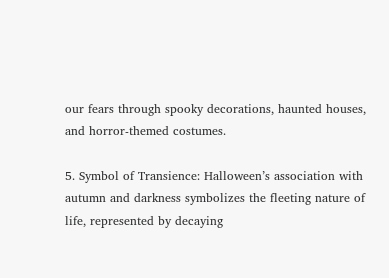our fears through spooky decorations, haunted houses, and horror-themed costumes.

5. Symbol of Transience: Halloween’s association with autumn and darkness symbolizes the fleeting nature of life, represented by decaying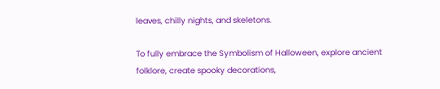leaves, chilly nights, and skeletons.

To fully embrace the Symbolism of Halloween, explore ancient folklore, create spooky decorations,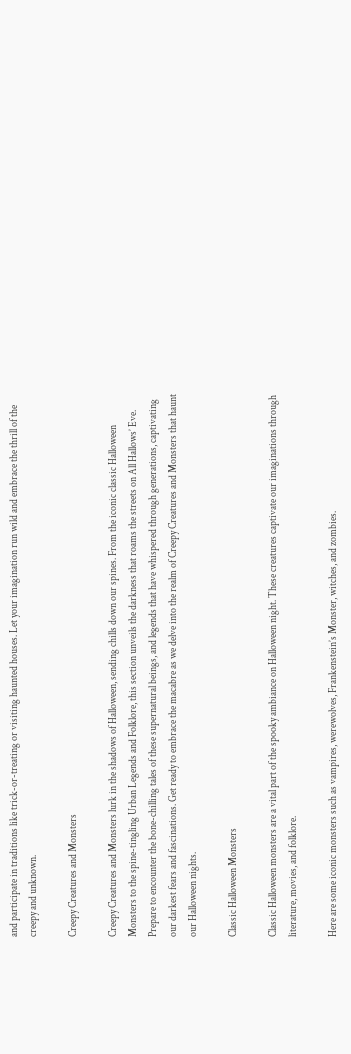and participate in traditions like trick-or-treating or visiting haunted houses. Let your imagination run wild and embrace the thrill of the creepy and unknown.

Creepy Creatures and Monsters

Creepy Creatures and Monsters lurk in the shadows of Halloween, sending chills down our spines. From the iconic classic Halloween Monsters to the spine-tingling Urban Legends and Folklore, this section unveils the darkness that roams the streets on All Hallows’ Eve. Prepare to encounter the bone-chilling tales of these supernatural beings, and legends that have whispered through generations, captivating our darkest fears and fascinations. Get ready to embrace the macabre as we delve into the realm of Creepy Creatures and Monsters that haunt our Halloween nights.

Classic Halloween Monsters

Classic Halloween monsters are a vital part of the spooky ambiance on Halloween night. These creatures captivate our imaginations through literature, movies, and folklore.

Here are some iconic monsters such as vampires, werewolves, Frankenstein’s Monster, witches, and zombies.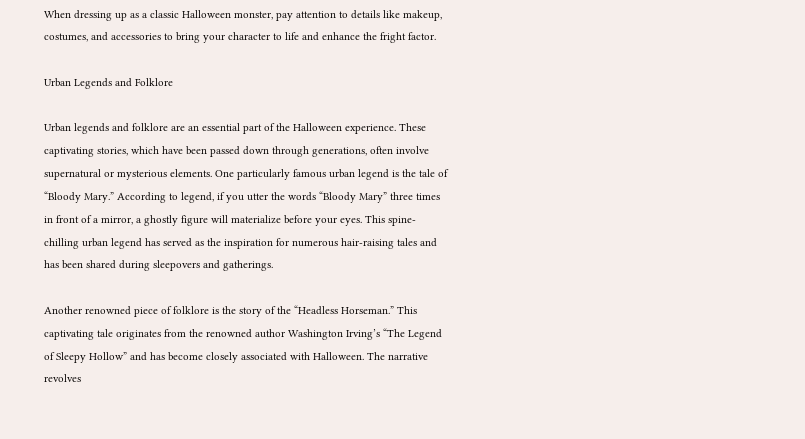When dressing up as a classic Halloween monster, pay attention to details like makeup, costumes, and accessories to bring your character to life and enhance the fright factor.

Urban Legends and Folklore

Urban legends and folklore are an essential part of the Halloween experience. These captivating stories, which have been passed down through generations, often involve supernatural or mysterious elements. One particularly famous urban legend is the tale of “Bloody Mary.” According to legend, if you utter the words “Bloody Mary” three times in front of a mirror, a ghostly figure will materialize before your eyes. This spine-chilling urban legend has served as the inspiration for numerous hair-raising tales and has been shared during sleepovers and gatherings.

Another renowned piece of folklore is the story of the “Headless Horseman.” This captivating tale originates from the renowned author Washington Irving’s “The Legend of Sleepy Hollow” and has become closely associated with Halloween. The narrative revolves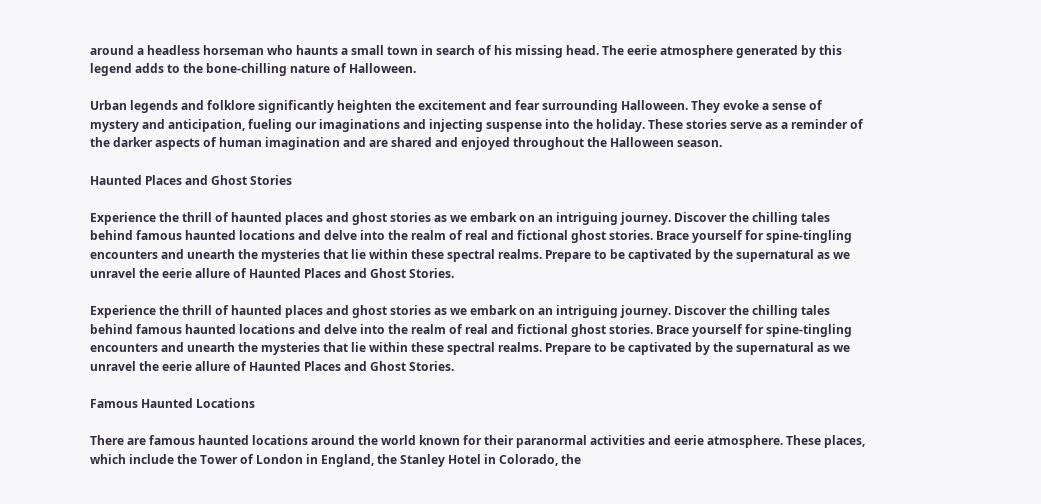around a headless horseman who haunts a small town in search of his missing head. The eerie atmosphere generated by this legend adds to the bone-chilling nature of Halloween.

Urban legends and folklore significantly heighten the excitement and fear surrounding Halloween. They evoke a sense of mystery and anticipation, fueling our imaginations and injecting suspense into the holiday. These stories serve as a reminder of the darker aspects of human imagination and are shared and enjoyed throughout the Halloween season.

Haunted Places and Ghost Stories

Experience the thrill of haunted places and ghost stories as we embark on an intriguing journey. Discover the chilling tales behind famous haunted locations and delve into the realm of real and fictional ghost stories. Brace yourself for spine-tingling encounters and unearth the mysteries that lie within these spectral realms. Prepare to be captivated by the supernatural as we unravel the eerie allure of Haunted Places and Ghost Stories.

Experience the thrill of haunted places and ghost stories as we embark on an intriguing journey. Discover the chilling tales behind famous haunted locations and delve into the realm of real and fictional ghost stories. Brace yourself for spine-tingling encounters and unearth the mysteries that lie within these spectral realms. Prepare to be captivated by the supernatural as we unravel the eerie allure of Haunted Places and Ghost Stories.

Famous Haunted Locations

There are famous haunted locations around the world known for their paranormal activities and eerie atmosphere. These places, which include the Tower of London in England, the Stanley Hotel in Colorado, the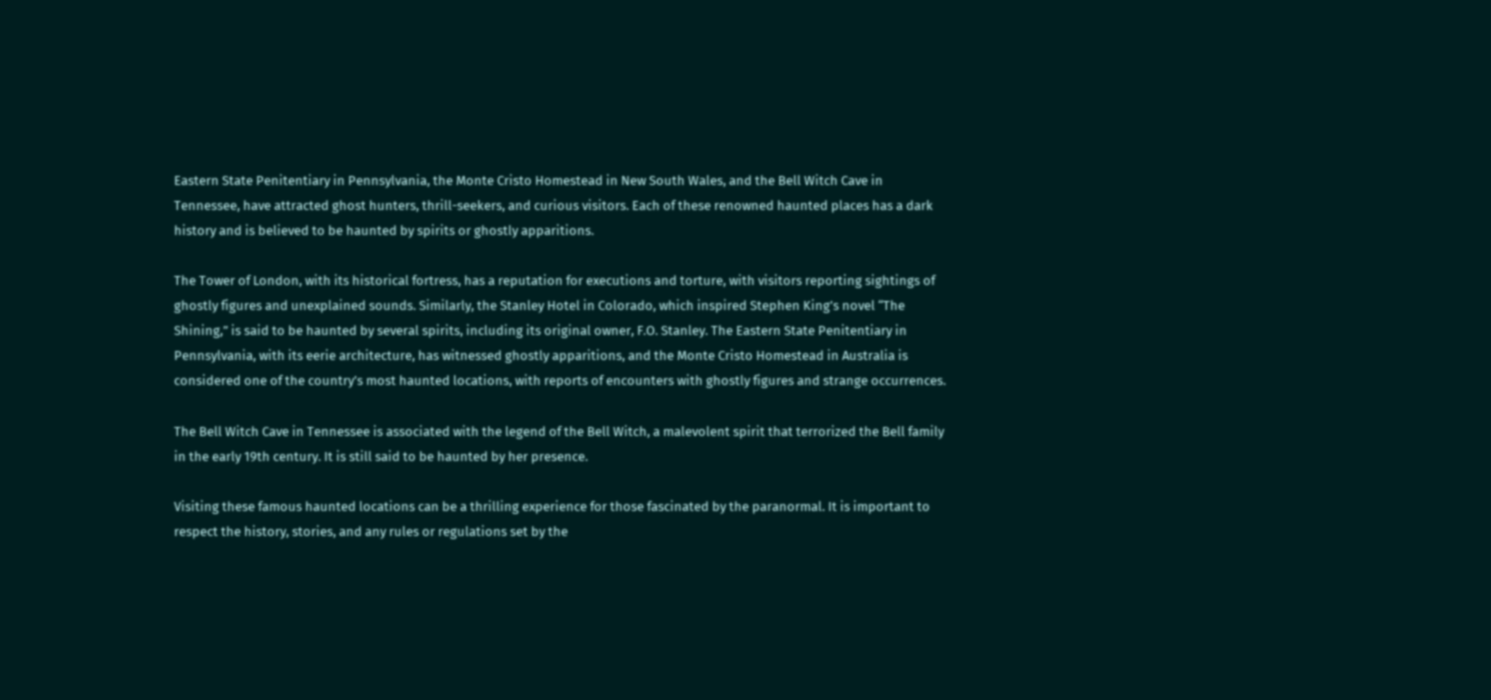Eastern State Penitentiary in Pennsylvania, the Monte Cristo Homestead in New South Wales, and the Bell Witch Cave in Tennessee, have attracted ghost hunters, thrill-seekers, and curious visitors. Each of these renowned haunted places has a dark history and is believed to be haunted by spirits or ghostly apparitions.

The Tower of London, with its historical fortress, has a reputation for executions and torture, with visitors reporting sightings of ghostly figures and unexplained sounds. Similarly, the Stanley Hotel in Colorado, which inspired Stephen King’s novel “The Shining,” is said to be haunted by several spirits, including its original owner, F.O. Stanley. The Eastern State Penitentiary in Pennsylvania, with its eerie architecture, has witnessed ghostly apparitions, and the Monte Cristo Homestead in Australia is considered one of the country’s most haunted locations, with reports of encounters with ghostly figures and strange occurrences.

The Bell Witch Cave in Tennessee is associated with the legend of the Bell Witch, a malevolent spirit that terrorized the Bell family in the early 19th century. It is still said to be haunted by her presence.

Visiting these famous haunted locations can be a thrilling experience for those fascinated by the paranormal. It is important to respect the history, stories, and any rules or regulations set by the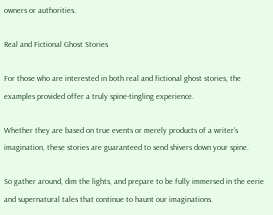owners or authorities.

Real and Fictional Ghost Stories

For those who are interested in both real and fictional ghost stories, the examples provided offer a truly spine-tingling experience.

Whether they are based on true events or merely products of a writer’s imagination, these stories are guaranteed to send shivers down your spine.

So gather around, dim the lights, and prepare to be fully immersed in the eerie and supernatural tales that continue to haunt our imaginations.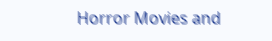Horror Movies and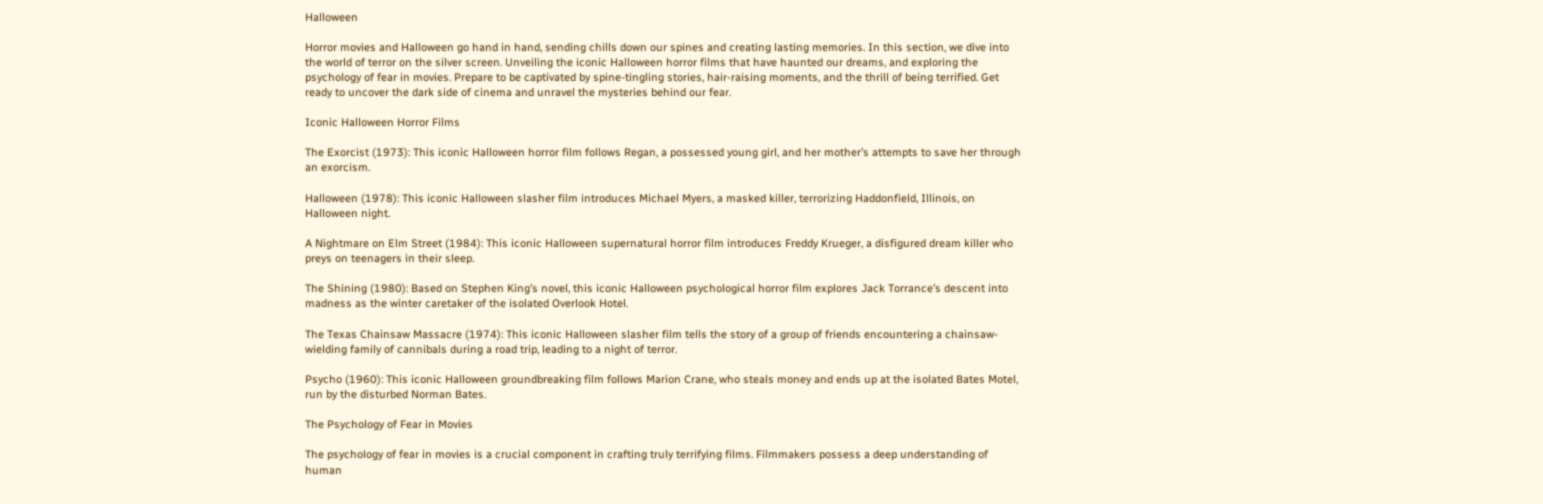Halloween

Horror movies and Halloween go hand in hand, sending chills down our spines and creating lasting memories. In this section, we dive into the world of terror on the silver screen. Unveiling the iconic Halloween horror films that have haunted our dreams, and exploring the psychology of fear in movies. Prepare to be captivated by spine-tingling stories, hair-raising moments, and the thrill of being terrified. Get ready to uncover the dark side of cinema and unravel the mysteries behind our fear.

Iconic Halloween Horror Films

The Exorcist (1973): This iconic Halloween horror film follows Regan, a possessed young girl, and her mother’s attempts to save her through an exorcism.

Halloween (1978): This iconic Halloween slasher film introduces Michael Myers, a masked killer, terrorizing Haddonfield, Illinois, on Halloween night.

A Nightmare on Elm Street (1984): This iconic Halloween supernatural horror film introduces Freddy Krueger, a disfigured dream killer who preys on teenagers in their sleep.

The Shining (1980): Based on Stephen King’s novel, this iconic Halloween psychological horror film explores Jack Torrance’s descent into madness as the winter caretaker of the isolated Overlook Hotel.

The Texas Chainsaw Massacre (1974): This iconic Halloween slasher film tells the story of a group of friends encountering a chainsaw-wielding family of cannibals during a road trip, leading to a night of terror.

Psycho (1960): This iconic Halloween groundbreaking film follows Marion Crane, who steals money and ends up at the isolated Bates Motel, run by the disturbed Norman Bates.

The Psychology of Fear in Movies

The psychology of fear in movies is a crucial component in crafting truly terrifying films. Filmmakers possess a deep understanding of human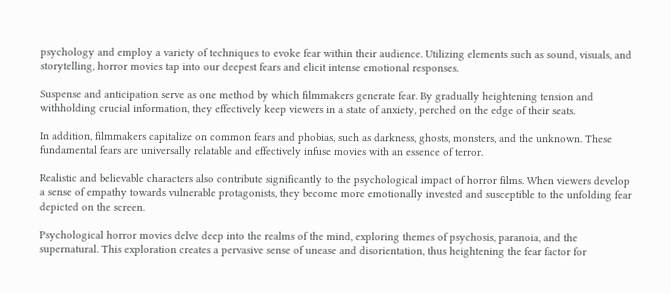psychology and employ a variety of techniques to evoke fear within their audience. Utilizing elements such as sound, visuals, and storytelling, horror movies tap into our deepest fears and elicit intense emotional responses.

Suspense and anticipation serve as one method by which filmmakers generate fear. By gradually heightening tension and withholding crucial information, they effectively keep viewers in a state of anxiety, perched on the edge of their seats.

In addition, filmmakers capitalize on common fears and phobias, such as darkness, ghosts, monsters, and the unknown. These fundamental fears are universally relatable and effectively infuse movies with an essence of terror.

Realistic and believable characters also contribute significantly to the psychological impact of horror films. When viewers develop a sense of empathy towards vulnerable protagonists, they become more emotionally invested and susceptible to the unfolding fear depicted on the screen.

Psychological horror movies delve deep into the realms of the mind, exploring themes of psychosis, paranoia, and the supernatural. This exploration creates a pervasive sense of unease and disorientation, thus heightening the fear factor for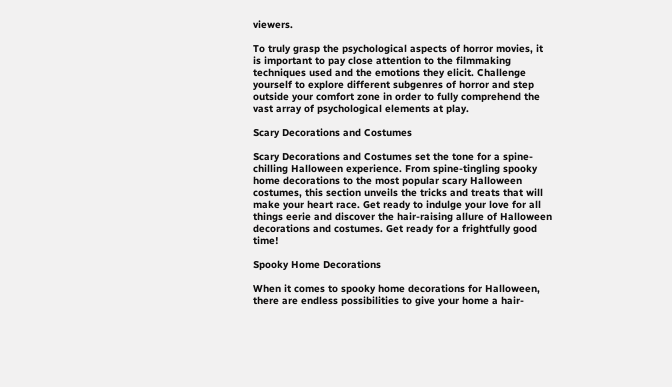viewers.

To truly grasp the psychological aspects of horror movies, it is important to pay close attention to the filmmaking techniques used and the emotions they elicit. Challenge yourself to explore different subgenres of horror and step outside your comfort zone in order to fully comprehend the vast array of psychological elements at play.

Scary Decorations and Costumes

Scary Decorations and Costumes set the tone for a spine-chilling Halloween experience. From spine-tingling spooky home decorations to the most popular scary Halloween costumes, this section unveils the tricks and treats that will make your heart race. Get ready to indulge your love for all things eerie and discover the hair-raising allure of Halloween decorations and costumes. Get ready for a frightfully good time!

Spooky Home Decorations

When it comes to spooky home decorations for Halloween, there are endless possibilities to give your home a hair-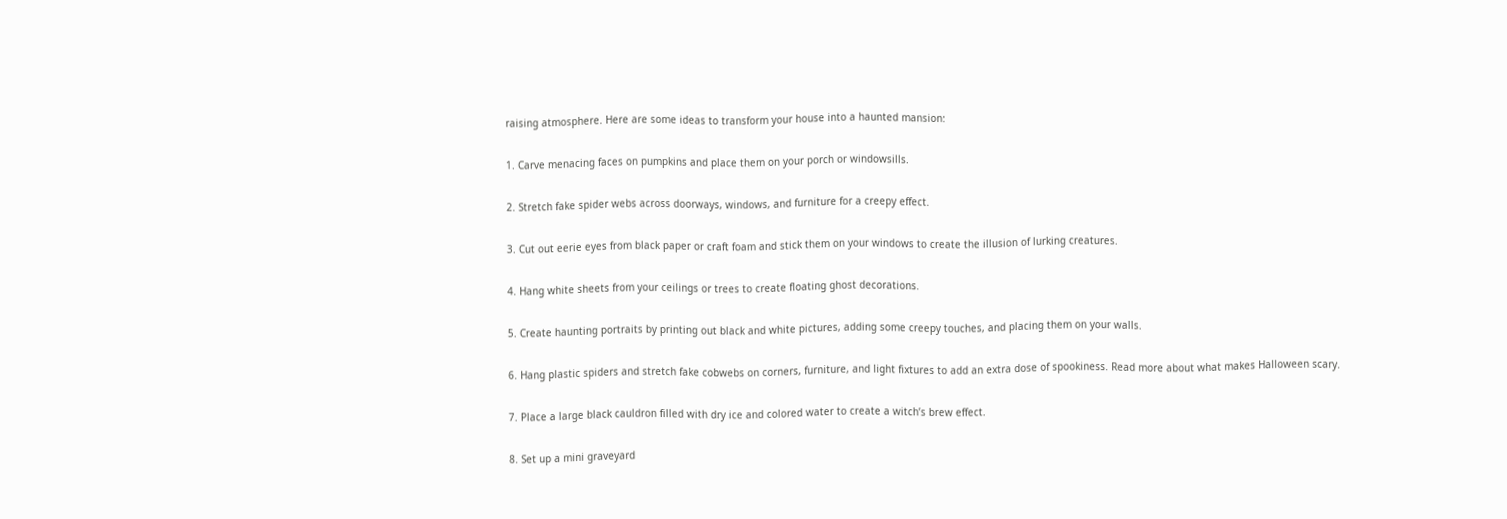raising atmosphere. Here are some ideas to transform your house into a haunted mansion:

1. Carve menacing faces on pumpkins and place them on your porch or windowsills.

2. Stretch fake spider webs across doorways, windows, and furniture for a creepy effect.

3. Cut out eerie eyes from black paper or craft foam and stick them on your windows to create the illusion of lurking creatures.

4. Hang white sheets from your ceilings or trees to create floating ghost decorations.

5. Create haunting portraits by printing out black and white pictures, adding some creepy touches, and placing them on your walls.

6. Hang plastic spiders and stretch fake cobwebs on corners, furniture, and light fixtures to add an extra dose of spookiness. Read more about what makes Halloween scary.

7. Place a large black cauldron filled with dry ice and colored water to create a witch’s brew effect.

8. Set up a mini graveyard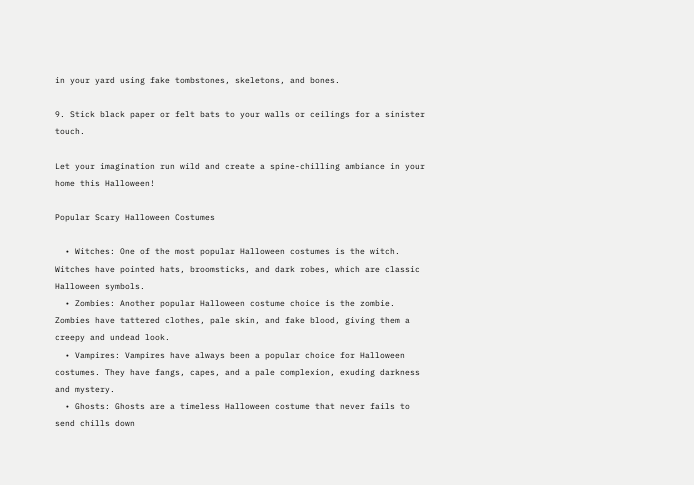in your yard using fake tombstones, skeletons, and bones.

9. Stick black paper or felt bats to your walls or ceilings for a sinister touch.

Let your imagination run wild and create a spine-chilling ambiance in your home this Halloween!

Popular Scary Halloween Costumes

  • Witches: One of the most popular Halloween costumes is the witch. Witches have pointed hats, broomsticks, and dark robes, which are classic Halloween symbols.
  • Zombies: Another popular Halloween costume choice is the zombie. Zombies have tattered clothes, pale skin, and fake blood, giving them a creepy and undead look.
  • Vampires: Vampires have always been a popular choice for Halloween costumes. They have fangs, capes, and a pale complexion, exuding darkness and mystery.
  • Ghosts: Ghosts are a timeless Halloween costume that never fails to send chills down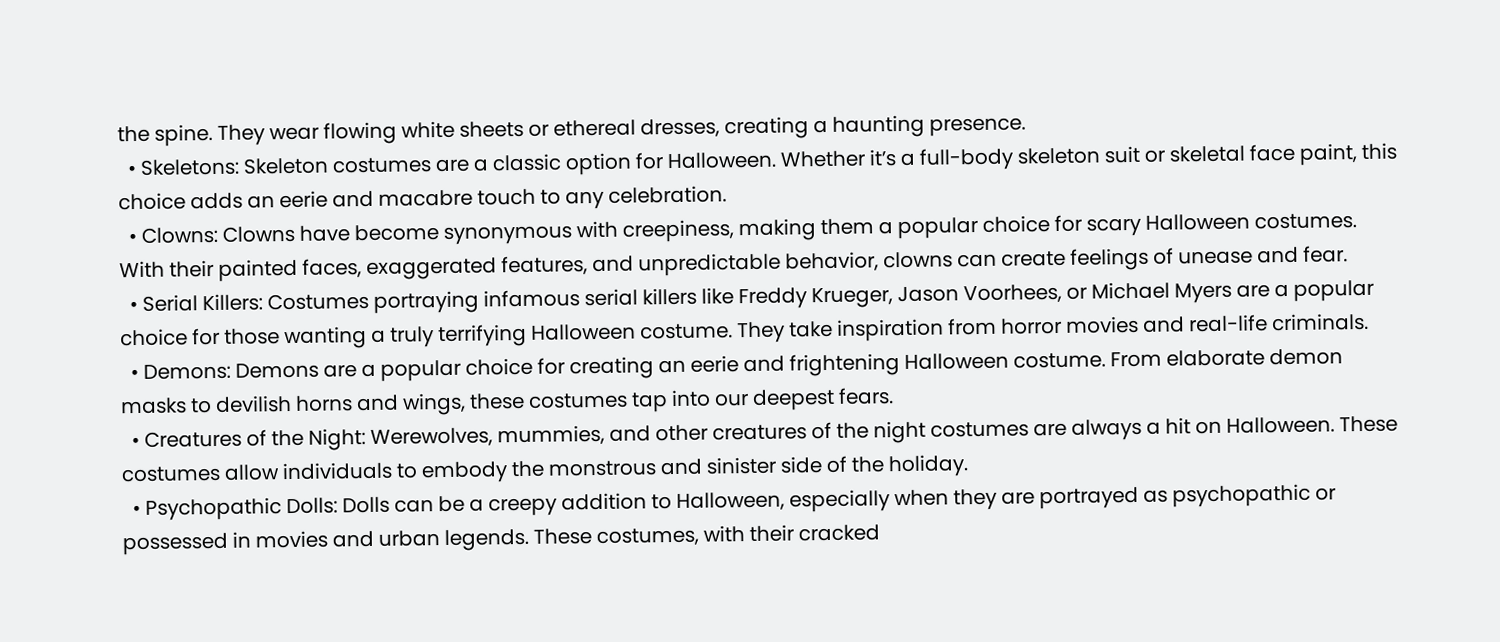the spine. They wear flowing white sheets or ethereal dresses, creating a haunting presence.
  • Skeletons: Skeleton costumes are a classic option for Halloween. Whether it’s a full-body skeleton suit or skeletal face paint, this choice adds an eerie and macabre touch to any celebration.
  • Clowns: Clowns have become synonymous with creepiness, making them a popular choice for scary Halloween costumes. With their painted faces, exaggerated features, and unpredictable behavior, clowns can create feelings of unease and fear.
  • Serial Killers: Costumes portraying infamous serial killers like Freddy Krueger, Jason Voorhees, or Michael Myers are a popular choice for those wanting a truly terrifying Halloween costume. They take inspiration from horror movies and real-life criminals.
  • Demons: Demons are a popular choice for creating an eerie and frightening Halloween costume. From elaborate demon masks to devilish horns and wings, these costumes tap into our deepest fears.
  • Creatures of the Night: Werewolves, mummies, and other creatures of the night costumes are always a hit on Halloween. These costumes allow individuals to embody the monstrous and sinister side of the holiday.
  • Psychopathic Dolls: Dolls can be a creepy addition to Halloween, especially when they are portrayed as psychopathic or possessed in movies and urban legends. These costumes, with their cracked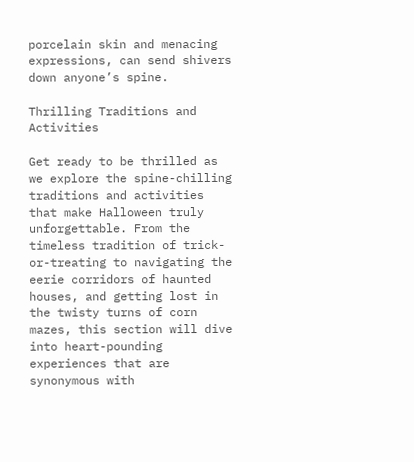porcelain skin and menacing expressions, can send shivers down anyone’s spine.

Thrilling Traditions and Activities

Get ready to be thrilled as we explore the spine-chilling traditions and activities that make Halloween truly unforgettable. From the timeless tradition of trick-or-treating to navigating the eerie corridors of haunted houses, and getting lost in the twisty turns of corn mazes, this section will dive into heart-pounding experiences that are synonymous with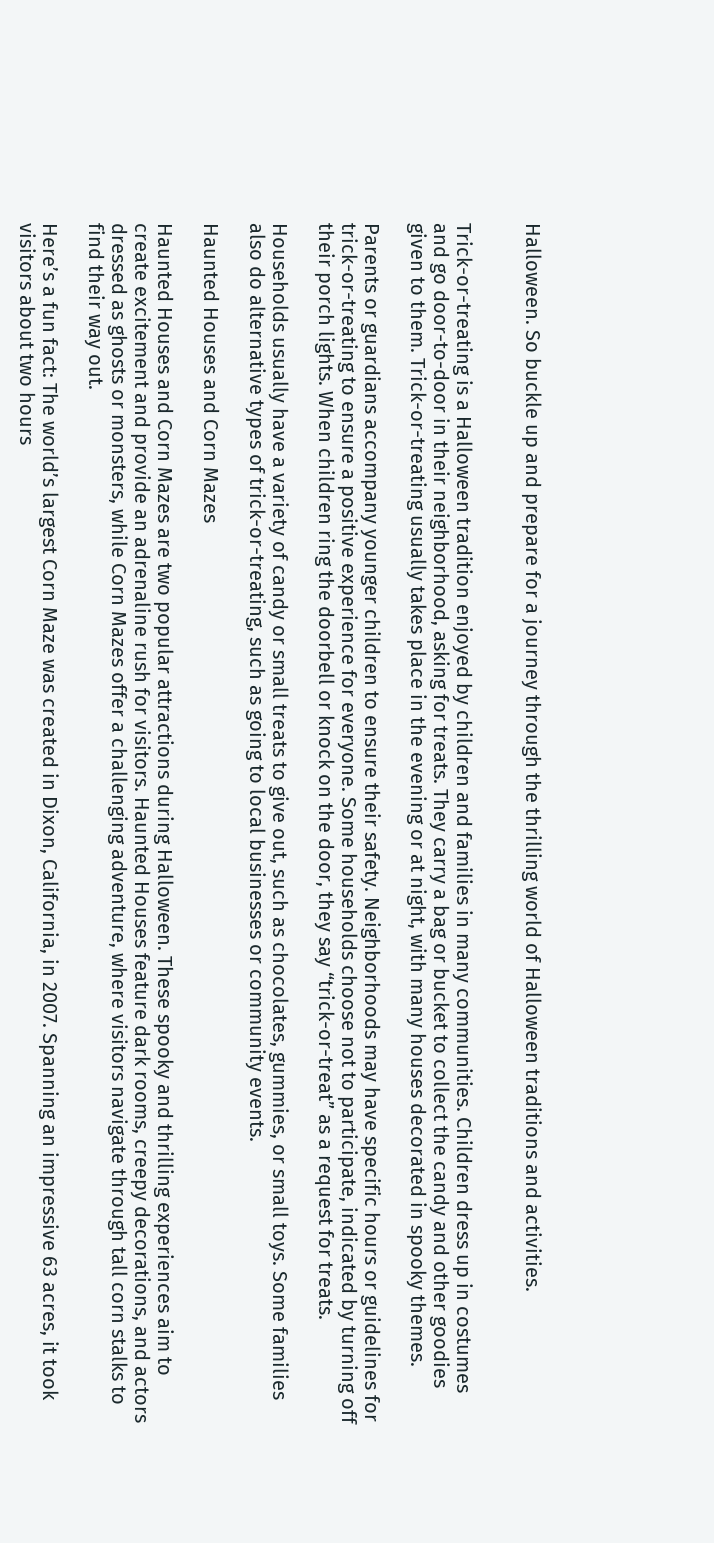Halloween. So buckle up and prepare for a journey through the thrilling world of Halloween traditions and activities.


Trick-or-treating is a Halloween tradition enjoyed by children and families in many communities. Children dress up in costumes and go door-to-door in their neighborhood, asking for treats. They carry a bag or bucket to collect the candy and other goodies given to them. Trick-or-treating usually takes place in the evening or at night, with many houses decorated in spooky themes.

Parents or guardians accompany younger children to ensure their safety. Neighborhoods may have specific hours or guidelines for trick-or-treating to ensure a positive experience for everyone. Some households choose not to participate, indicated by turning off their porch lights. When children ring the doorbell or knock on the door, they say “trick-or-treat” as a request for treats.

Households usually have a variety of candy or small treats to give out, such as chocolates, gummies, or small toys. Some families also do alternative types of trick-or-treating, such as going to local businesses or community events.

Haunted Houses and Corn Mazes

Haunted Houses and Corn Mazes are two popular attractions during Halloween. These spooky and thrilling experiences aim to create excitement and provide an adrenaline rush for visitors. Haunted Houses feature dark rooms, creepy decorations, and actors dressed as ghosts or monsters, while Corn Mazes offer a challenging adventure, where visitors navigate through tall corn stalks to find their way out.

Here’s a fun fact: The world’s largest Corn Maze was created in Dixon, California, in 2007. Spanning an impressive 63 acres, it took visitors about two hours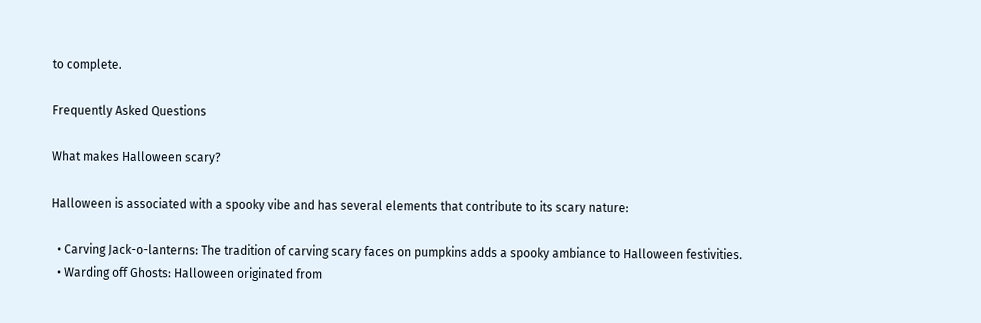to complete.

Frequently Asked Questions

What makes Halloween scary?

Halloween is associated with a spooky vibe and has several elements that contribute to its scary nature:

  • Carving Jack-o-lanterns: The tradition of carving scary faces on pumpkins adds a spooky ambiance to Halloween festivities.
  • Warding off Ghosts: Halloween originated from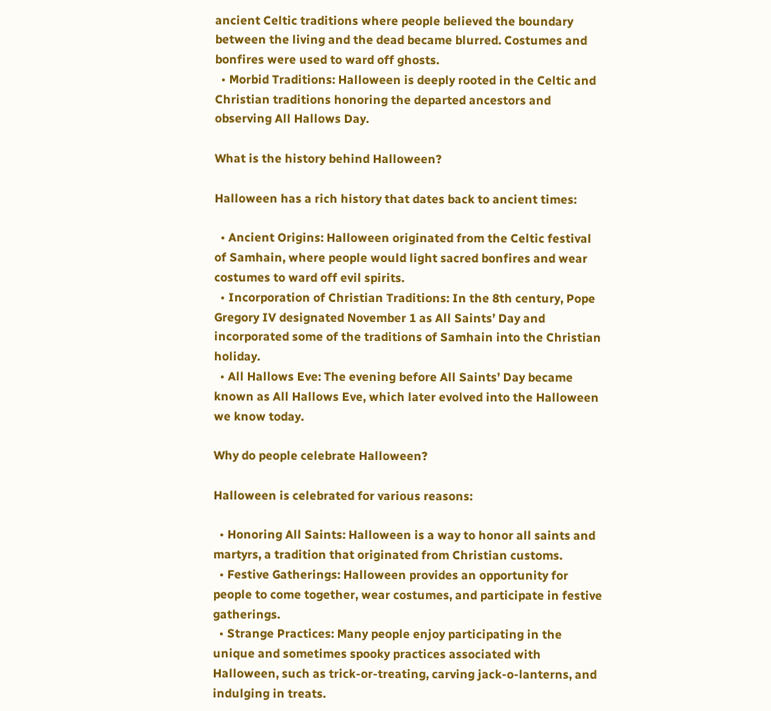ancient Celtic traditions where people believed the boundary between the living and the dead became blurred. Costumes and bonfires were used to ward off ghosts.
  • Morbid Traditions: Halloween is deeply rooted in the Celtic and Christian traditions honoring the departed ancestors and observing All Hallows Day.

What is the history behind Halloween?

Halloween has a rich history that dates back to ancient times:

  • Ancient Origins: Halloween originated from the Celtic festival of Samhain, where people would light sacred bonfires and wear costumes to ward off evil spirits.
  • Incorporation of Christian Traditions: In the 8th century, Pope Gregory IV designated November 1 as All Saints’ Day and incorporated some of the traditions of Samhain into the Christian holiday.
  • All Hallows Eve: The evening before All Saints’ Day became known as All Hallows Eve, which later evolved into the Halloween we know today.

Why do people celebrate Halloween?

Halloween is celebrated for various reasons:

  • Honoring All Saints: Halloween is a way to honor all saints and martyrs, a tradition that originated from Christian customs.
  • Festive Gatherings: Halloween provides an opportunity for people to come together, wear costumes, and participate in festive gatherings.
  • Strange Practices: Many people enjoy participating in the unique and sometimes spooky practices associated with Halloween, such as trick-or-treating, carving jack-o-lanterns, and indulging in treats.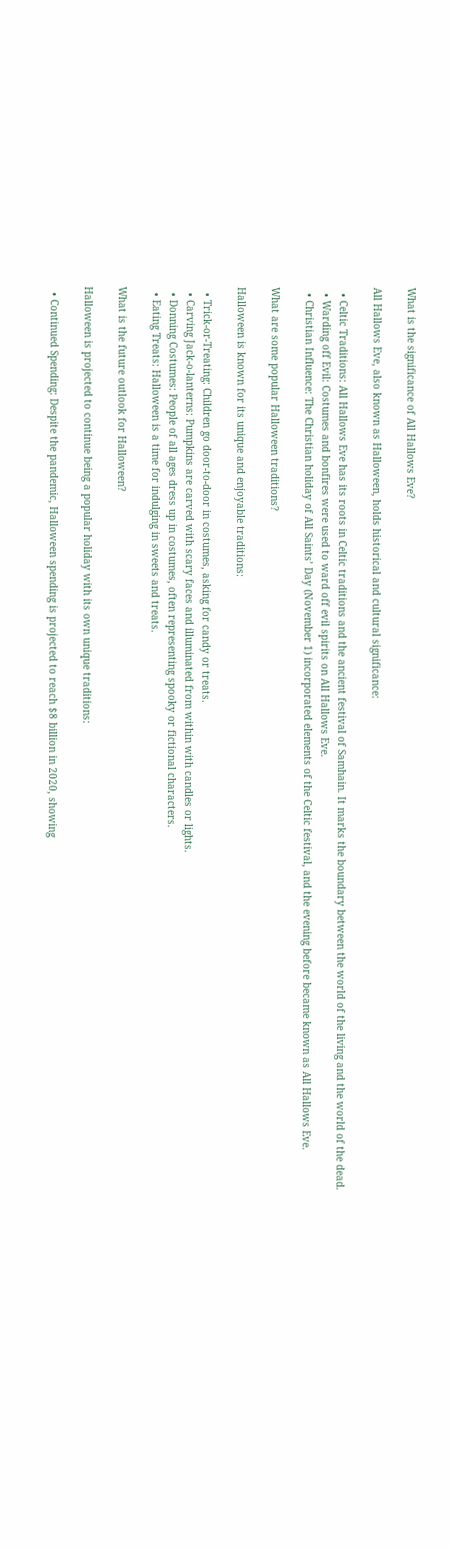What is the significance of All Hallows Eve?

All Hallows Eve, also known as Halloween, holds historical and cultural significance:

  • Celtic Traditions: All Hallows Eve has its roots in Celtic traditions and the ancient festival of Samhain. It marks the boundary between the world of the living and the world of the dead.
  • Warding off Evil: Costumes and bonfires were used to ward off evil spirits on All Hallows Eve.
  • Christian Influence: The Christian holiday of All Saints’ Day (November 1) incorporated elements of the Celtic festival, and the evening before became known as All Hallows Eve.

What are some popular Halloween traditions?

Halloween is known for its unique and enjoyable traditions:

  • Trick-or-Treating: Children go door-to-door in costumes, asking for candy or treats.
  • Carving Jack-o-lanterns: Pumpkins are carved with scary faces and illuminated from within with candles or lights.
  • Donning Costumes: People of all ages dress up in costumes, often representing spooky or fictional characters.
  • Eating Treats: Halloween is a time for indulging in sweets and treats.

What is the future outlook for Halloween?

Halloween is projected to continue being a popular holiday with its own unique traditions:

  • Continued Spending: Despite the pandemic, Halloween spending is projected to reach $8 billion in 2020, showing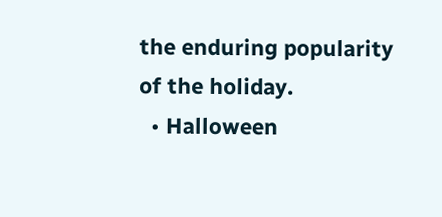the enduring popularity of the holiday.
  • Halloween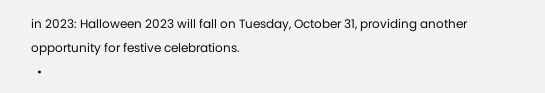in 2023: Halloween 2023 will fall on Tuesday, October 31, providing another opportunity for festive celebrations.
  •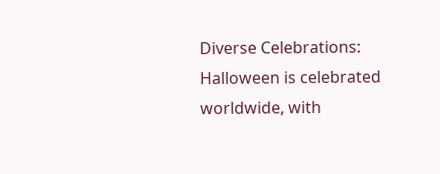Diverse Celebrations: Halloween is celebrated worldwide, with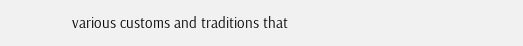various customs and traditions that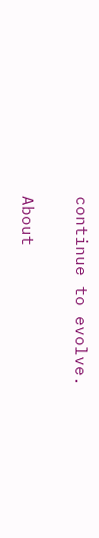continue to evolve.

About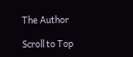The Author

Scroll to Top